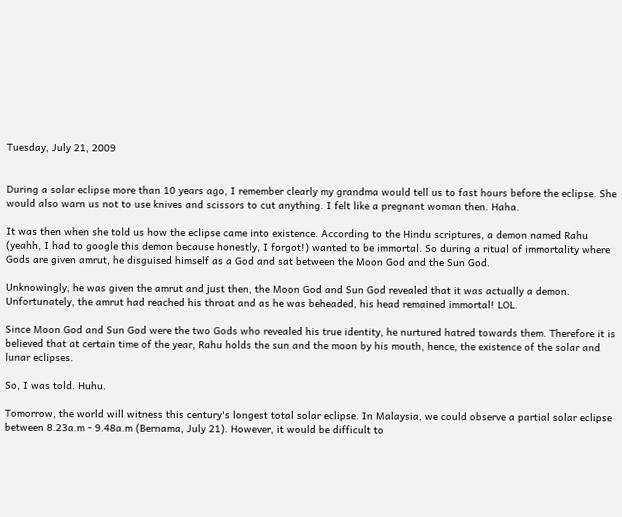Tuesday, July 21, 2009


During a solar eclipse more than 10 years ago, I remember clearly my grandma would tell us to fast hours before the eclipse. She would also warn us not to use knives and scissors to cut anything. I felt like a pregnant woman then. Haha.

It was then when she told us how the eclipse came into existence. According to the Hindu scriptures, a demon named Rahu (yeahh, I had to google this demon because honestly, I forgot!) wanted to be immortal. So during a ritual of immortality where Gods are given amrut, he disguised himself as a God and sat between the Moon God and the Sun God.

Unknowingly, he was given the amrut and just then, the Moon God and Sun God revealed that it was actually a demon. Unfortunately, the amrut had reached his throat and as he was beheaded, his head remained immortal! LOL.

Since Moon God and Sun God were the two Gods who revealed his true identity, he nurtured hatred towards them. Therefore it is believed that at certain time of the year, Rahu holds the sun and the moon by his mouth, hence, the existence of the solar and lunar eclipses.

So, I was told. Huhu.

Tomorrow, the world will witness this century's longest total solar eclipse. In Malaysia, we could observe a partial solar eclipse between 8.23a.m - 9.48a.m (Bernama, July 21). However, it would be difficult to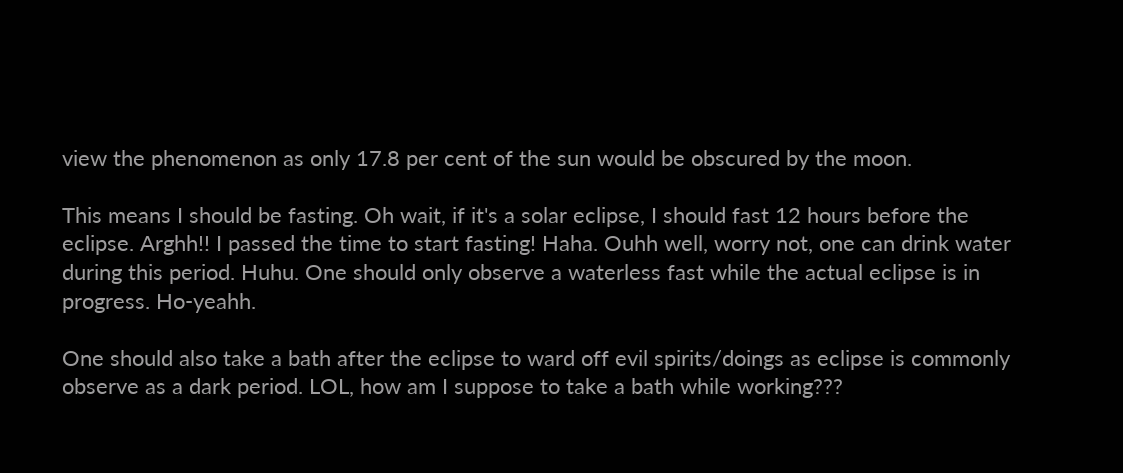view the phenomenon as only 17.8 per cent of the sun would be obscured by the moon.

This means I should be fasting. Oh wait, if it's a solar eclipse, I should fast 12 hours before the eclipse. Arghh!! I passed the time to start fasting! Haha. Ouhh well, worry not, one can drink water during this period. Huhu. One should only observe a waterless fast while the actual eclipse is in progress. Ho-yeahh.

One should also take a bath after the eclipse to ward off evil spirits/doings as eclipse is commonly observe as a dark period. LOL, how am I suppose to take a bath while working???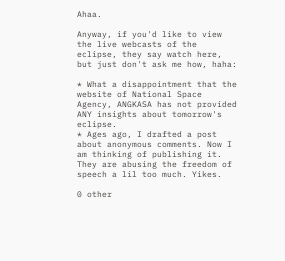Ahaa.

Anyway, if you'd like to view the live webcasts of the eclipse, they say watch here, but just don't ask me how, haha:

* What a disappointment that the website of National Space Agency, ANGKASA has not provided ANY insights about tomorrow's eclipse.
* Ages ago, I drafted a post about anonymous comments. Now I am thinking of publishing it. They are abusing the freedom of speech a lil too much. Yikes.

0 other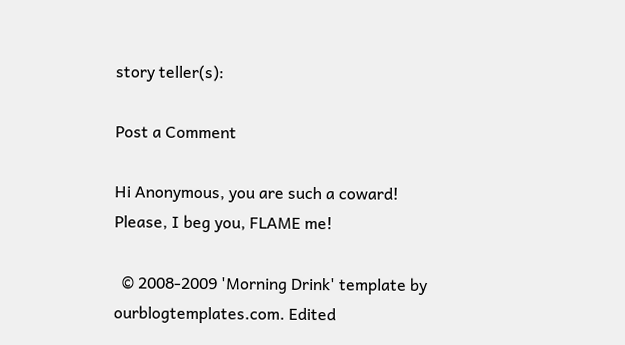story teller(s):

Post a Comment

Hi Anonymous, you are such a coward! Please, I beg you, FLAME me!

  © 2008-2009 'Morning Drink' template by ourblogtemplates.com. Edited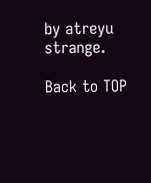by atreyu strange.

Back to TOP